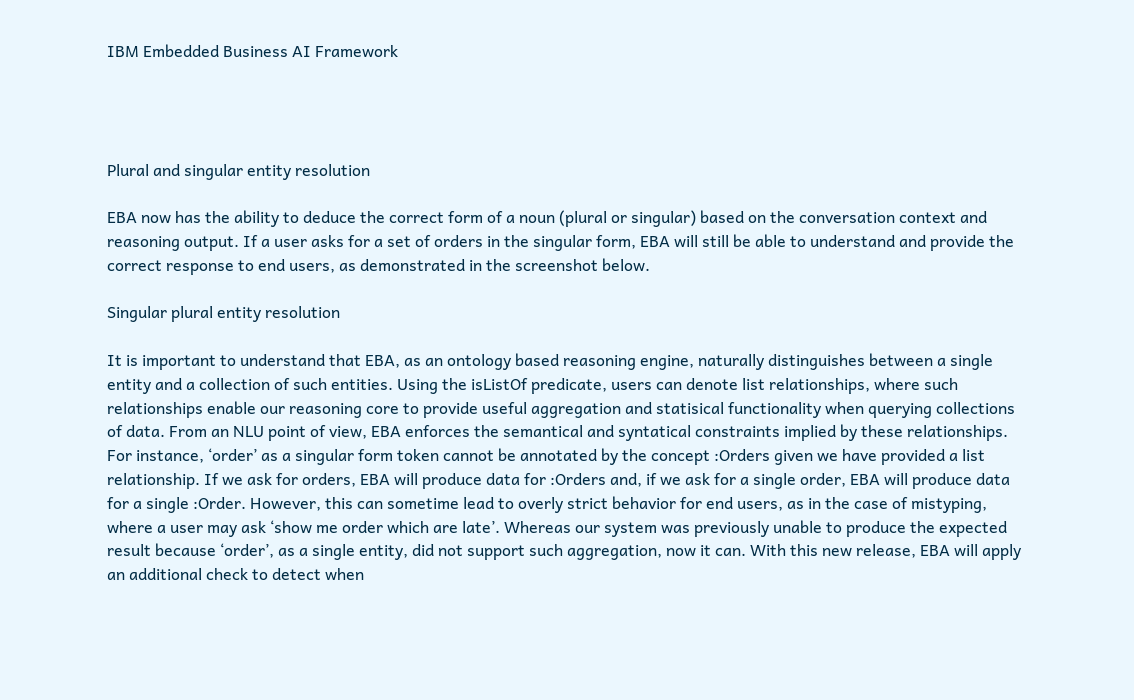IBM Embedded Business AI Framework




Plural and singular entity resolution

EBA now has the ability to deduce the correct form of a noun (plural or singular) based on the conversation context and reasoning output. If a user asks for a set of orders in the singular form, EBA will still be able to understand and provide the correct response to end users, as demonstrated in the screenshot below.

Singular plural entity resolution

It is important to understand that EBA, as an ontology based reasoning engine, naturally distinguishes between a single entity and a collection of such entities. Using the isListOf predicate, users can denote list relationships, where such relationships enable our reasoning core to provide useful aggregation and statisical functionality when querying collections of data. From an NLU point of view, EBA enforces the semantical and syntatical constraints implied by these relationships. For instance, ‘order’ as a singular form token cannot be annotated by the concept :Orders given we have provided a list relationship. If we ask for orders, EBA will produce data for :Orders and, if we ask for a single order, EBA will produce data for a single :Order. However, this can sometime lead to overly strict behavior for end users, as in the case of mistyping, where a user may ask ‘show me order which are late’. Whereas our system was previously unable to produce the expected result because ‘order’, as a single entity, did not support such aggregation, now it can. With this new release, EBA will apply an additional check to detect when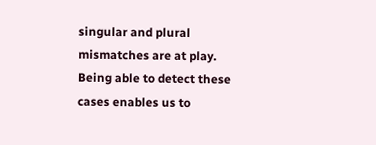singular and plural mismatches are at play. Being able to detect these cases enables us to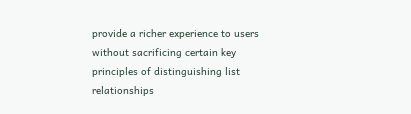provide a richer experience to users without sacrificing certain key principles of distinguishing list relationships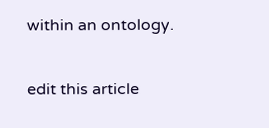within an ontology.

edit this article